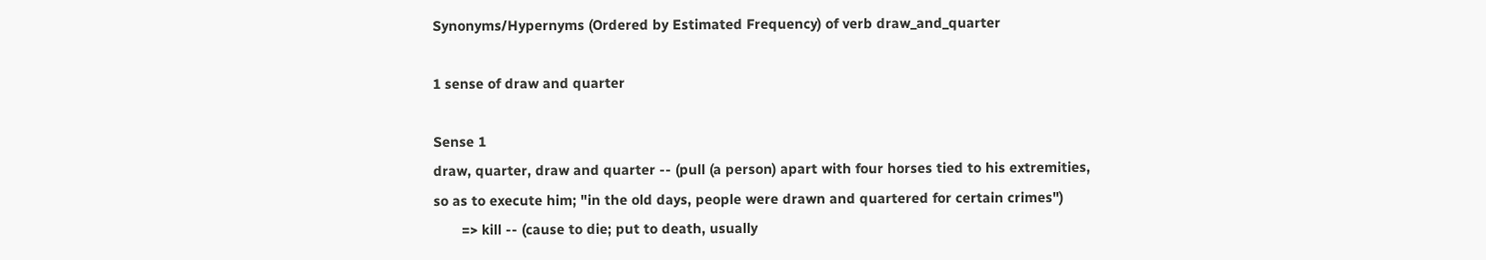Synonyms/Hypernyms (Ordered by Estimated Frequency) of verb draw_and_quarter

1 sense of draw and quarter

Sense 1
draw, quarter, draw and quarter -- (pull (a person) apart with four horses tied to his extremities, so as to execute him; "in the old days, people were drawn and quartered for certain crimes")
       => kill -- (cause to die; put to death, usually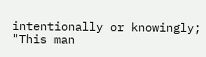intentionally or knowingly; "This man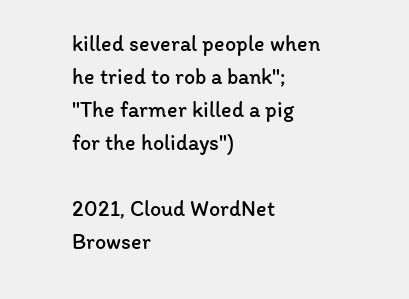killed several people when he tried to rob a bank"; "The farmer killed a pig for the holidays")

2021, Cloud WordNet Browser